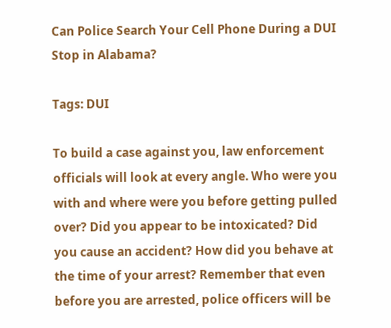Can Police Search Your Cell Phone During a DUI Stop in Alabama?

Tags: DUI

To build a case against you, law enforcement officials will look at every angle. Who were you with and where were you before getting pulled over? Did you appear to be intoxicated? Did you cause an accident? How did you behave at the time of your arrest? Remember that even before you are arrested, police officers will be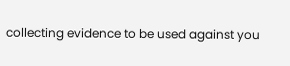collecting evidence to be used against you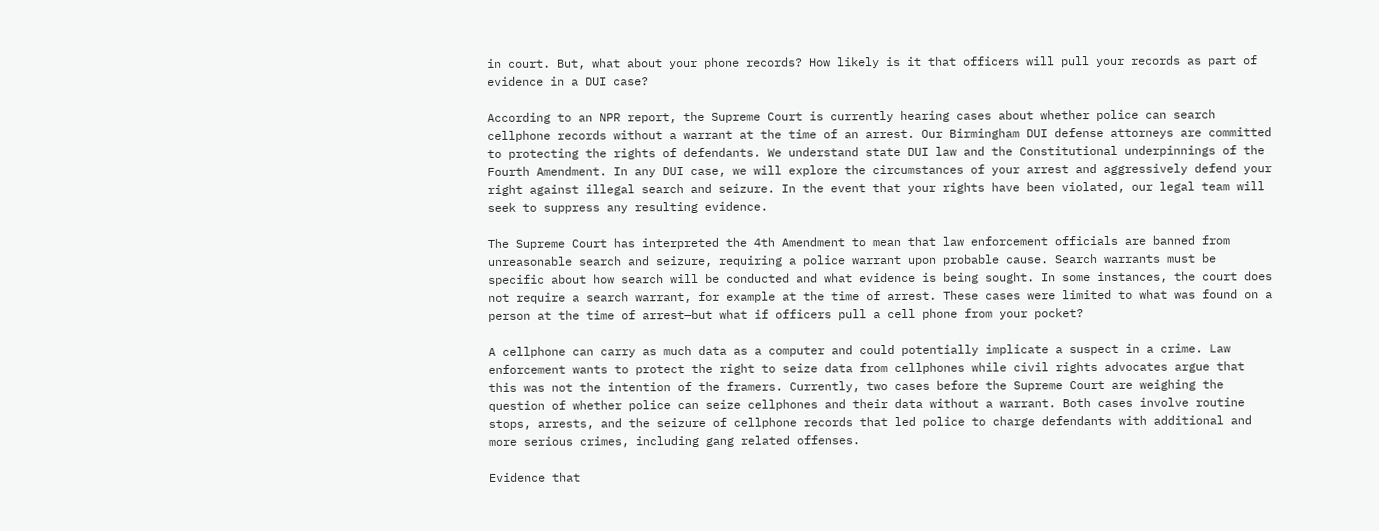in court. But, what about your phone records? How likely is it that officers will pull your records as part of evidence in a DUI case?

According to an NPR report, the Supreme Court is currently hearing cases about whether police can search cellphone records without a warrant at the time of an arrest. Our Birmingham DUI defense attorneys are committed to protecting the rights of defendants. We understand state DUI law and the Constitutional underpinnings of the Fourth Amendment. In any DUI case, we will explore the circumstances of your arrest and aggressively defend your right against illegal search and seizure. In the event that your rights have been violated, our legal team will seek to suppress any resulting evidence.

The Supreme Court has interpreted the 4th Amendment to mean that law enforcement officials are banned from unreasonable search and seizure, requiring a police warrant upon probable cause. Search warrants must be specific about how search will be conducted and what evidence is being sought. In some instances, the court does not require a search warrant, for example at the time of arrest. These cases were limited to what was found on a person at the time of arrest—but what if officers pull a cell phone from your pocket?

A cellphone can carry as much data as a computer and could potentially implicate a suspect in a crime. Law enforcement wants to protect the right to seize data from cellphones while civil rights advocates argue that this was not the intention of the framers. Currently, two cases before the Supreme Court are weighing the question of whether police can seize cellphones and their data without a warrant. Both cases involve routine stops, arrests, and the seizure of cellphone records that led police to charge defendants with additional and more serious crimes, including gang related offenses.

Evidence that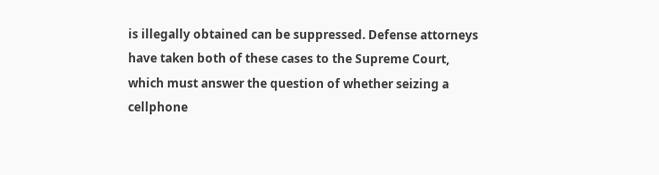is illegally obtained can be suppressed. Defense attorneys have taken both of these cases to the Supreme Court, which must answer the question of whether seizing a cellphone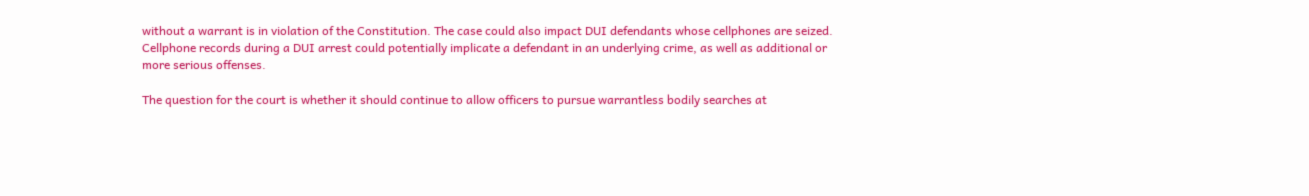without a warrant is in violation of the Constitution. The case could also impact DUI defendants whose cellphones are seized. Cellphone records during a DUI arrest could potentially implicate a defendant in an underlying crime, as well as additional or more serious offenses.

The question for the court is whether it should continue to allow officers to pursue warrantless bodily searches at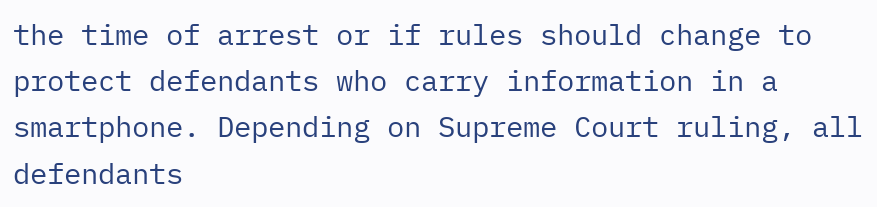the time of arrest or if rules should change to protect defendants who carry information in a smartphone. Depending on Supreme Court ruling, all defendants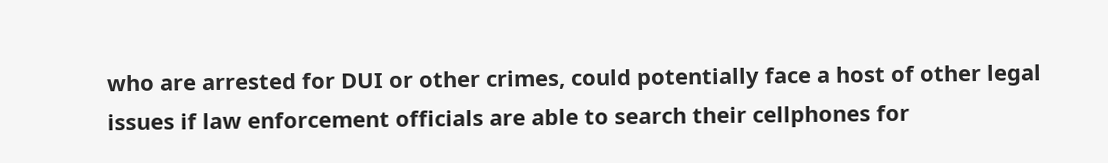who are arrested for DUI or other crimes, could potentially face a host of other legal issues if law enforcement officials are able to search their cellphones for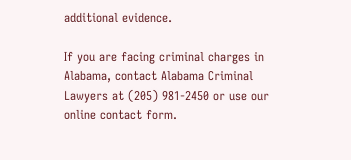additional evidence.

If you are facing criminal charges in Alabama, contact Alabama Criminal Lawyers at (205) 981-2450 or use our online contact form.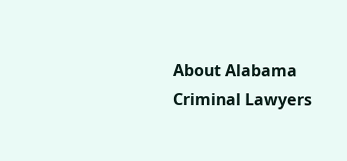About Alabama Criminal Lawyers